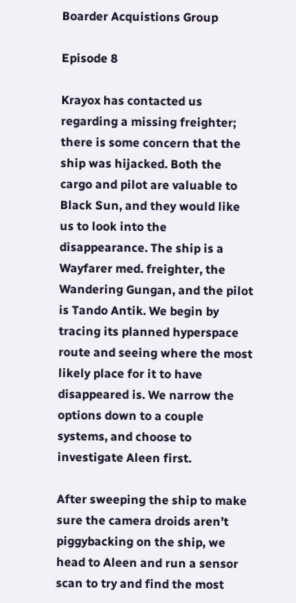Boarder Acquistions Group

Episode 8

Krayox has contacted us regarding a missing freighter; there is some concern that the ship was hijacked. Both the cargo and pilot are valuable to Black Sun, and they would like us to look into the disappearance. The ship is a Wayfarer med. freighter, the Wandering Gungan, and the pilot is Tando Antik. We begin by tracing its planned hyperspace route and seeing where the most likely place for it to have disappeared is. We narrow the options down to a couple systems, and choose to investigate Aleen first.

After sweeping the ship to make sure the camera droids aren’t piggybacking on the ship, we head to Aleen and run a sensor scan to try and find the most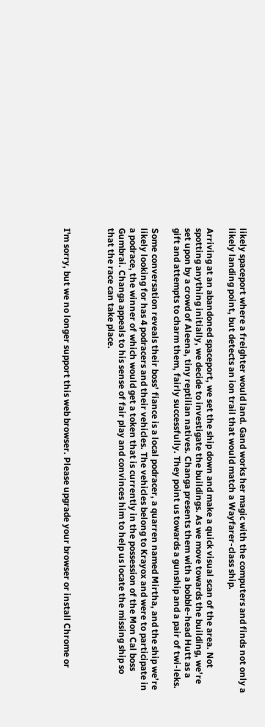likely spaceport where a freighter would land. Gand works her magic with the computers and finds not only a likely landing point, but detects an ion trail that would match a Wayfarer-class ship.

Arriving at an abandoned spaceport, we set the ship down and make a quick visual scan of the area. Not spotting anything initially, we decide to investigate the buildings. As we move towards the building, we’re set upon by a crowd of Aleena, tiny reptilian natives. Changa presents them with a bobble-head Hutt as a gift and attempts to charm them, fairly successfully. They point us towards a gunship and a pair of twi-leks.

Some conversation reveals their boss’ fiance is a local podracer, a quarren named Mirtha, and the ship we’re likely looking for has 4 podracers and their vehicles. The vehicles belong to Krayox and were to participate in a podrace, the winner of which would get a token that is currently in the possession of the Mon Cal boss Gumbrai. Changa appeals to his sense of fair play and convinces him to help us locate the missing ship so that the race can take place.



I'm sorry, but we no longer support this web browser. Please upgrade your browser or install Chrome or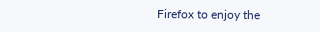Firefox to enjoy the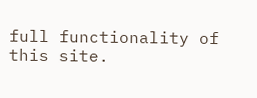full functionality of this site.